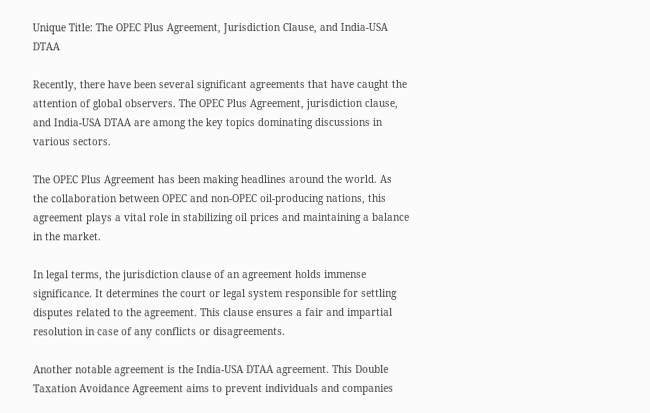Unique Title: The OPEC Plus Agreement, Jurisdiction Clause, and India-USA DTAA

Recently, there have been several significant agreements that have caught the attention of global observers. The OPEC Plus Agreement, jurisdiction clause, and India-USA DTAA are among the key topics dominating discussions in various sectors.

The OPEC Plus Agreement has been making headlines around the world. As the collaboration between OPEC and non-OPEC oil-producing nations, this agreement plays a vital role in stabilizing oil prices and maintaining a balance in the market.

In legal terms, the jurisdiction clause of an agreement holds immense significance. It determines the court or legal system responsible for settling disputes related to the agreement. This clause ensures a fair and impartial resolution in case of any conflicts or disagreements.

Another notable agreement is the India-USA DTAA agreement. This Double Taxation Avoidance Agreement aims to prevent individuals and companies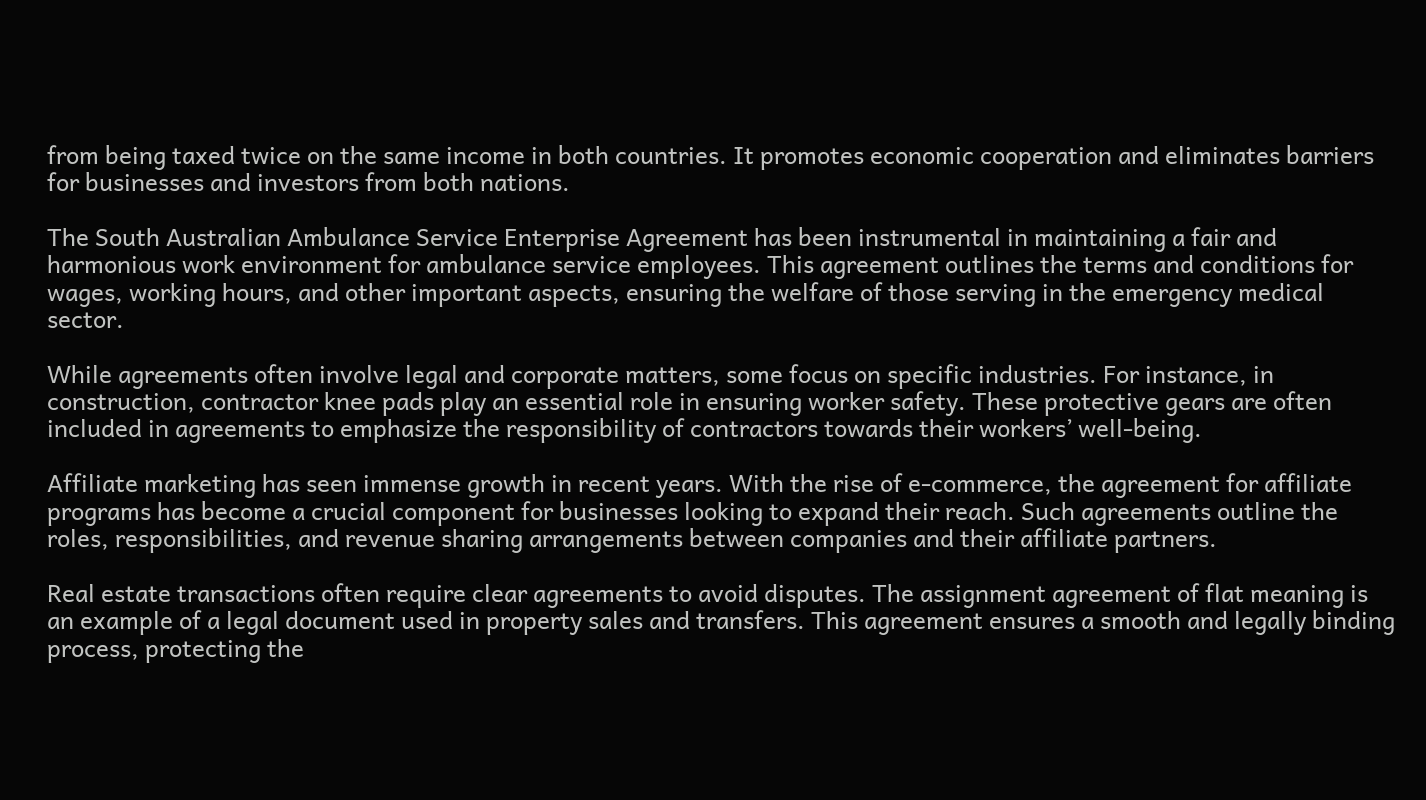from being taxed twice on the same income in both countries. It promotes economic cooperation and eliminates barriers for businesses and investors from both nations.

The South Australian Ambulance Service Enterprise Agreement has been instrumental in maintaining a fair and harmonious work environment for ambulance service employees. This agreement outlines the terms and conditions for wages, working hours, and other important aspects, ensuring the welfare of those serving in the emergency medical sector.

While agreements often involve legal and corporate matters, some focus on specific industries. For instance, in construction, contractor knee pads play an essential role in ensuring worker safety. These protective gears are often included in agreements to emphasize the responsibility of contractors towards their workers’ well-being.

Affiliate marketing has seen immense growth in recent years. With the rise of e-commerce, the agreement for affiliate programs has become a crucial component for businesses looking to expand their reach. Such agreements outline the roles, responsibilities, and revenue sharing arrangements between companies and their affiliate partners.

Real estate transactions often require clear agreements to avoid disputes. The assignment agreement of flat meaning is an example of a legal document used in property sales and transfers. This agreement ensures a smooth and legally binding process, protecting the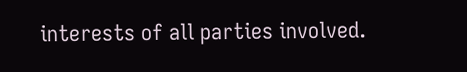interests of all parties involved.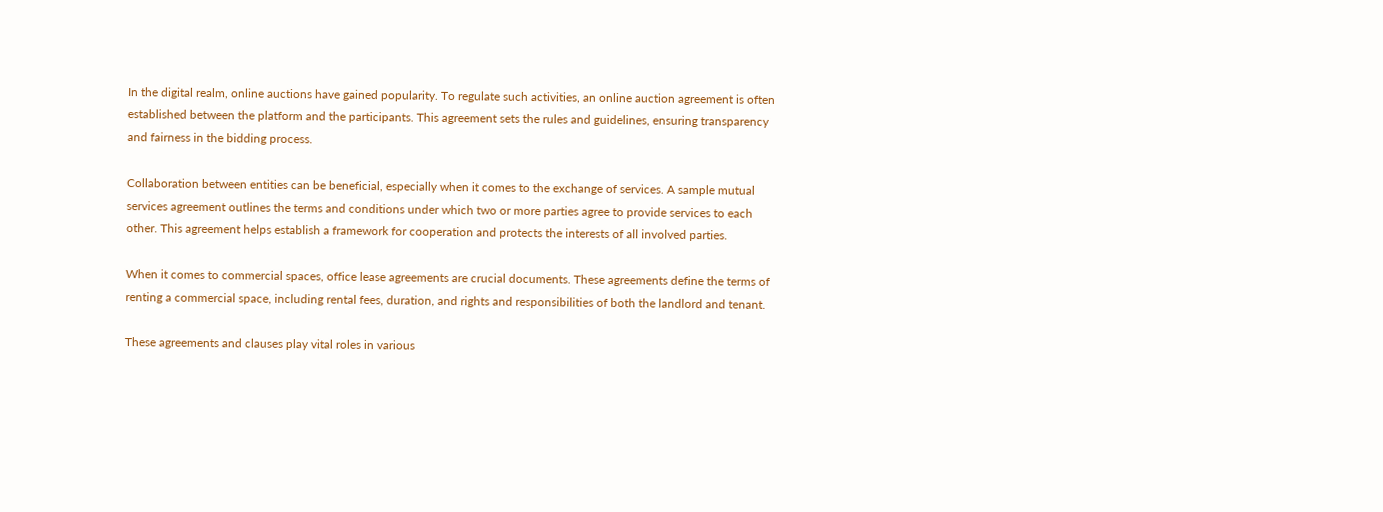In the digital realm, online auctions have gained popularity. To regulate such activities, an online auction agreement is often established between the platform and the participants. This agreement sets the rules and guidelines, ensuring transparency and fairness in the bidding process.

Collaboration between entities can be beneficial, especially when it comes to the exchange of services. A sample mutual services agreement outlines the terms and conditions under which two or more parties agree to provide services to each other. This agreement helps establish a framework for cooperation and protects the interests of all involved parties.

When it comes to commercial spaces, office lease agreements are crucial documents. These agreements define the terms of renting a commercial space, including rental fees, duration, and rights and responsibilities of both the landlord and tenant.

These agreements and clauses play vital roles in various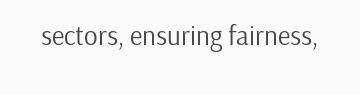sectors, ensuring fairness,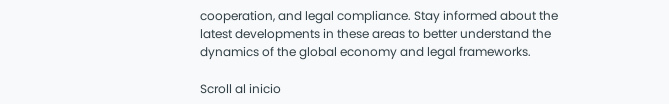cooperation, and legal compliance. Stay informed about the latest developments in these areas to better understand the dynamics of the global economy and legal frameworks.

Scroll al inicio